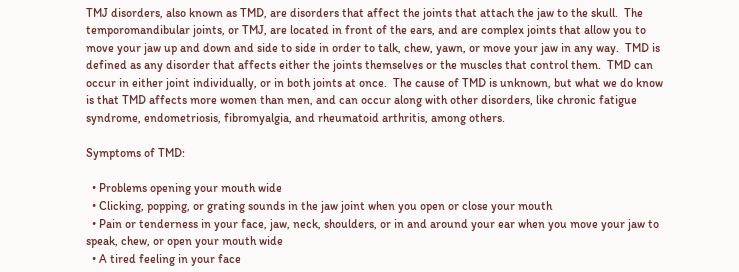TMJ disorders, also known as TMD, are disorders that affect the joints that attach the jaw to the skull.  The temporomandibular joints, or TMJ, are located in front of the ears, and are complex joints that allow you to move your jaw up and down and side to side in order to talk, chew, yawn, or move your jaw in any way.  TMD is defined as any disorder that affects either the joints themselves or the muscles that control them.  TMD can occur in either joint individually, or in both joints at once.  The cause of TMD is unknown, but what we do know is that TMD affects more women than men, and can occur along with other disorders, like chronic fatigue syndrome, endometriosis, fibromyalgia, and rheumatoid arthritis, among others.

Symptoms of TMD:

  • Problems opening your mouth wide
  • Clicking, popping, or grating sounds in the jaw joint when you open or close your mouth
  • Pain or tenderness in your face, jaw, neck, shoulders, or in and around your ear when you move your jaw to speak, chew, or open your mouth wide
  • A tired feeling in your face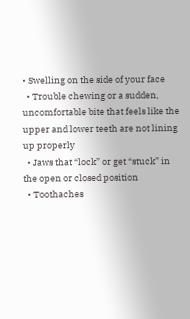• Swelling on the side of your face
  • Trouble chewing or a sudden, uncomfortable bite that feels like the upper and lower teeth are not lining up properly
  • Jaws that “lock” or get “stuck” in the open or closed position
  • Toothaches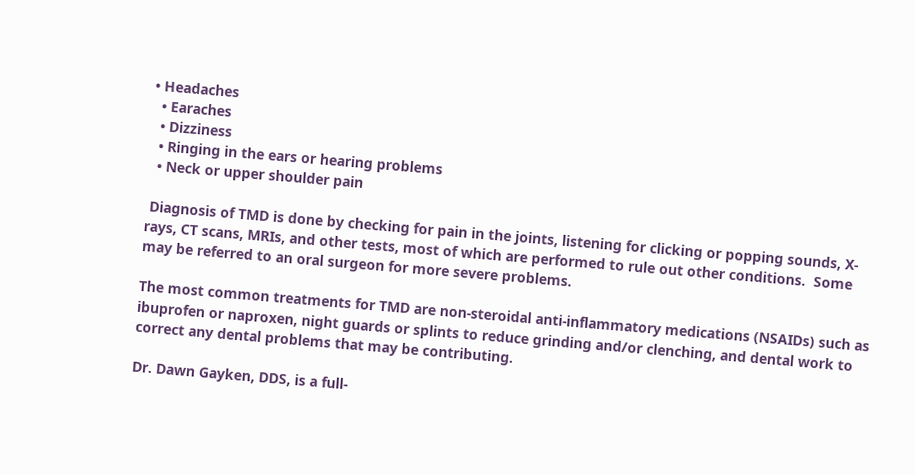• Headaches
  • Earaches
  • Dizziness
  • Ringing in the ears or hearing problems
  • Neck or upper shoulder pain

 Diagnosis of TMD is done by checking for pain in the joints, listening for clicking or popping sounds, X-rays, CT scans, MRIs, and other tests, most of which are performed to rule out other conditions.  Some may be referred to an oral surgeon for more severe problems.

The most common treatments for TMD are non-steroidal anti-inflammatory medications (NSAIDs) such as ibuprofen or naproxen, night guards or splints to reduce grinding and/or clenching, and dental work to correct any dental problems that may be contributing.

Dr. Dawn Gayken, DDS, is a full-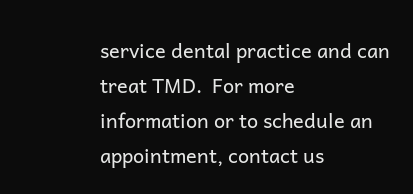service dental practice and can treat TMD.  For more information or to schedule an appointment, contact us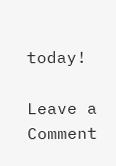today!

Leave a Comment